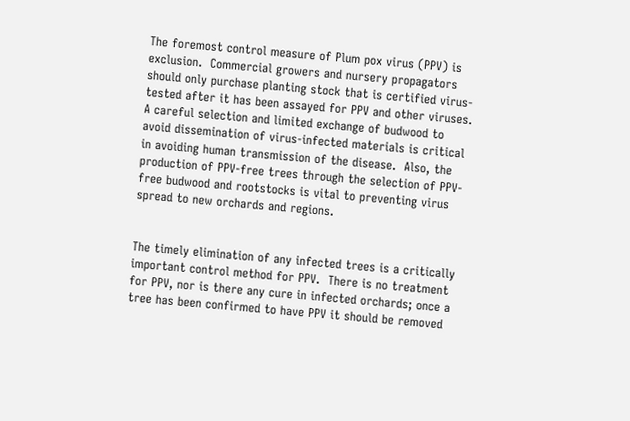The foremost control measure of Plum pox virus (PPV) is exclusion.  Commercial growers and nursery propagators should only purchase planting stock that is certified virus-tested after it has been assayed for PPV and other viruses.  A careful selection and limited exchange of budwood to avoid dissemination of virus-infected materials is critical in avoiding human transmission of the disease.  Also, the production of PPV-free trees through the selection of PPV-free budwood and rootstocks is vital to preventing virus spread to new orchards and regions.


The timely elimination of any infected trees is a critically important control method for PPV.  There is no treatment for PPV, nor is there any cure in infected orchards; once a tree has been confirmed to have PPV it should be removed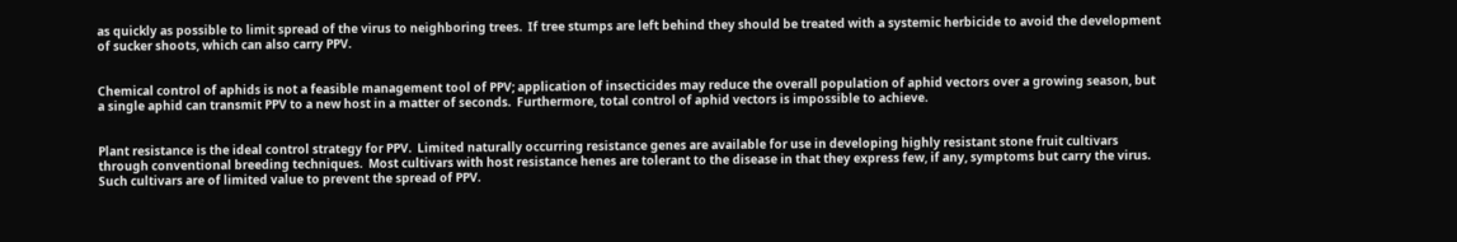as quickly as possible to limit spread of the virus to neighboring trees.  If tree stumps are left behind they should be treated with a systemic herbicide to avoid the development of sucker shoots, which can also carry PPV.


Chemical control of aphids is not a feasible management tool of PPV; application of insecticides may reduce the overall population of aphid vectors over a growing season, but a single aphid can transmit PPV to a new host in a matter of seconds.  Furthermore, total control of aphid vectors is impossible to achieve.


Plant resistance is the ideal control strategy for PPV.  Limited naturally occurring resistance genes are available for use in developing highly resistant stone fruit cultivars through conventional breeding techniques.  Most cultivars with host resistance henes are tolerant to the disease in that they express few, if any, symptoms but carry the virus.  Such cultivars are of limited value to prevent the spread of PPV.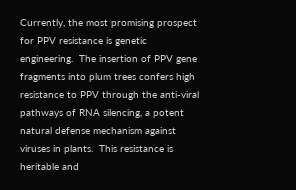Currently, the most promising prospect for PPV resistance is genetic engineering.  The insertion of PPV gene fragments into plum trees confers high resistance to PPV through the anti-viral pathways of RNA silencing, a potent natural defense mechanism against viruses in plants.  This resistance is heritable and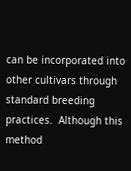can be incorporated into other cultivars through standard breeding practices.  Although this method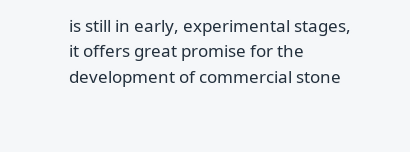is still in early, experimental stages, it offers great promise for the development of commercial stone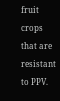fruit crops that are resistant to PPV.